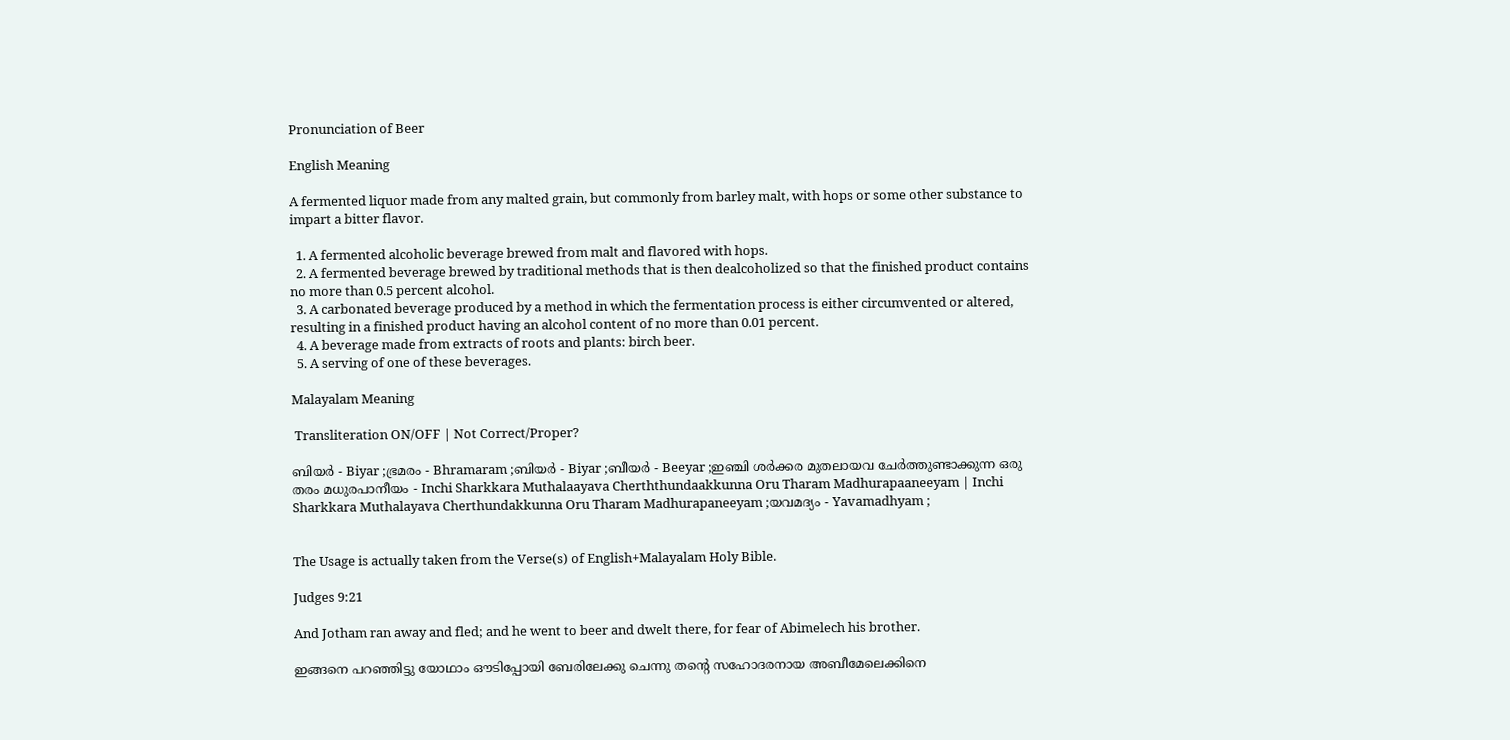Pronunciation of Beer

English Meaning

A fermented liquor made from any malted grain, but commonly from barley malt, with hops or some other substance to impart a bitter flavor.

  1. A fermented alcoholic beverage brewed from malt and flavored with hops.
  2. A fermented beverage brewed by traditional methods that is then dealcoholized so that the finished product contains no more than 0.5 percent alcohol.
  3. A carbonated beverage produced by a method in which the fermentation process is either circumvented or altered, resulting in a finished product having an alcohol content of no more than 0.01 percent.
  4. A beverage made from extracts of roots and plants: birch beer.
  5. A serving of one of these beverages.

Malayalam Meaning

 Transliteration ON/OFF | Not Correct/Proper?

ബിയർ - Biyar ;ഭ്രമരം - Bhramaram ;ബിയര്‍ - Biyar ;ബീയര്‍ - Beeyar ;ഇഞ്ചി ശര്‍ക്കര മുതലായവ ചേര്‍ത്തുണ്ടാക്കുന്ന ഒരു തരം മധുരപാനീയം - Inchi Sharkkara Muthalaayava Cherththundaakkunna Oru Tharam Madhurapaaneeyam | Inchi Sharkkara Muthalayava Cherthundakkunna Oru Tharam Madhurapaneeyam ;യവമദ്യം - Yavamadhyam ;


The Usage is actually taken from the Verse(s) of English+Malayalam Holy Bible.

Judges 9:21

And Jotham ran away and fled; and he went to beer and dwelt there, for fear of Abimelech his brother.

ഇങ്ങനെ പറഞ്ഞിട്ടു യോഥാം ഔടിപ്പോയി ബേരിലേക്കു ചെന്നു തന്റെ സഹോദരനായ അബീമേലെക്കിനെ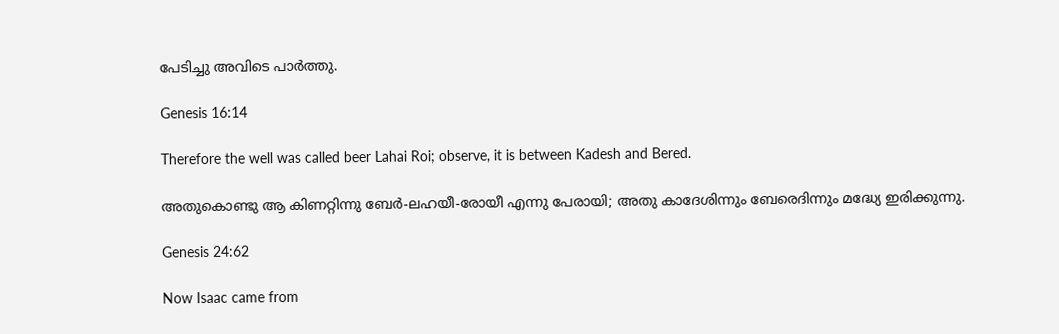പേടിച്ചു അവിടെ പാർത്തു.

Genesis 16:14

Therefore the well was called beer Lahai Roi; observe, it is between Kadesh and Bered.

അതുകൊണ്ടു ആ കിണറ്റിന്നു ബേർ-ലഹയീ-രോയീ എന്നു പേരായി; അതു കാദേശിന്നും ബേരെദിന്നും മദ്ധ്യേ ഇരിക്കുന്നു.

Genesis 24:62

Now Isaac came from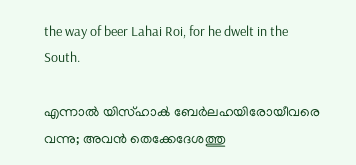the way of beer Lahai Roi, for he dwelt in the South.

എന്നാൽ യിസ്ഹാൿ ബേർലഹയിരോയീവരെ വന്നു; അവൻ തെക്കേദേശത്തു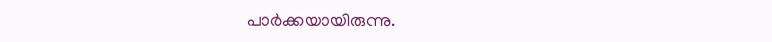പാർക്കയായിരുന്നു.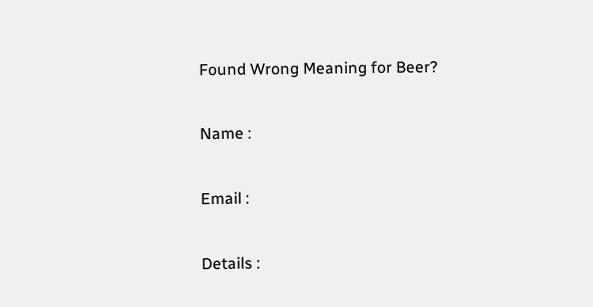Found Wrong Meaning for Beer?

Name :

Email :

Details :